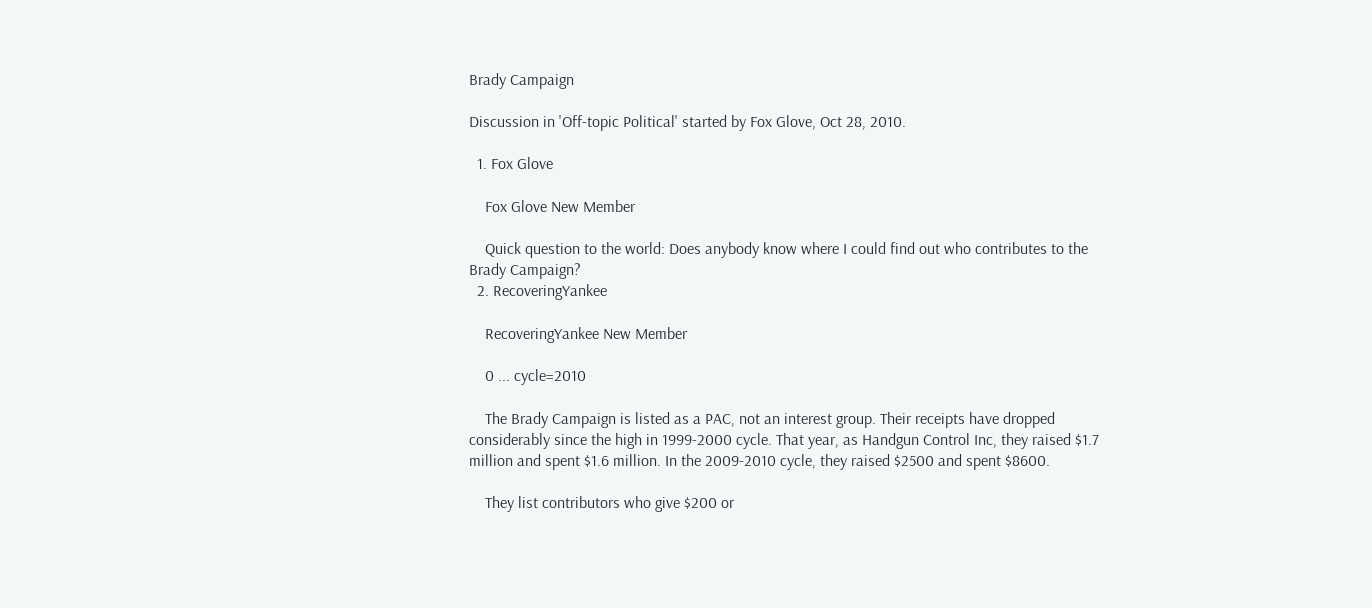Brady Campaign

Discussion in 'Off-topic Political' started by Fox Glove, Oct 28, 2010.

  1. Fox Glove

    Fox Glove New Member

    Quick question to the world: Does anybody know where I could find out who contributes to the Brady Campaign?
  2. RecoveringYankee

    RecoveringYankee New Member

    0 ... cycle=2010

    The Brady Campaign is listed as a PAC, not an interest group. Their receipts have dropped considerably since the high in 1999-2000 cycle. That year, as Handgun Control Inc, they raised $1.7 million and spent $1.6 million. In the 2009-2010 cycle, they raised $2500 and spent $8600.

    They list contributors who give $200 or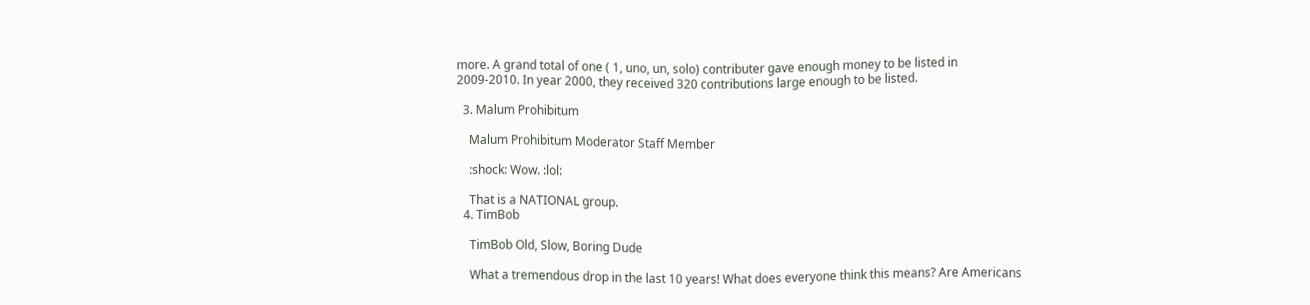more. A grand total of one ( 1, uno, un, solo) contributer gave enough money to be listed in 2009-2010. In year 2000, they received 320 contributions large enough to be listed.

  3. Malum Prohibitum

    Malum Prohibitum Moderator Staff Member

    :shock: Wow. :lol:

    That is a NATIONAL group.
  4. TimBob

    TimBob Old, Slow, Boring Dude

    What a tremendous drop in the last 10 years! What does everyone think this means? Are Americans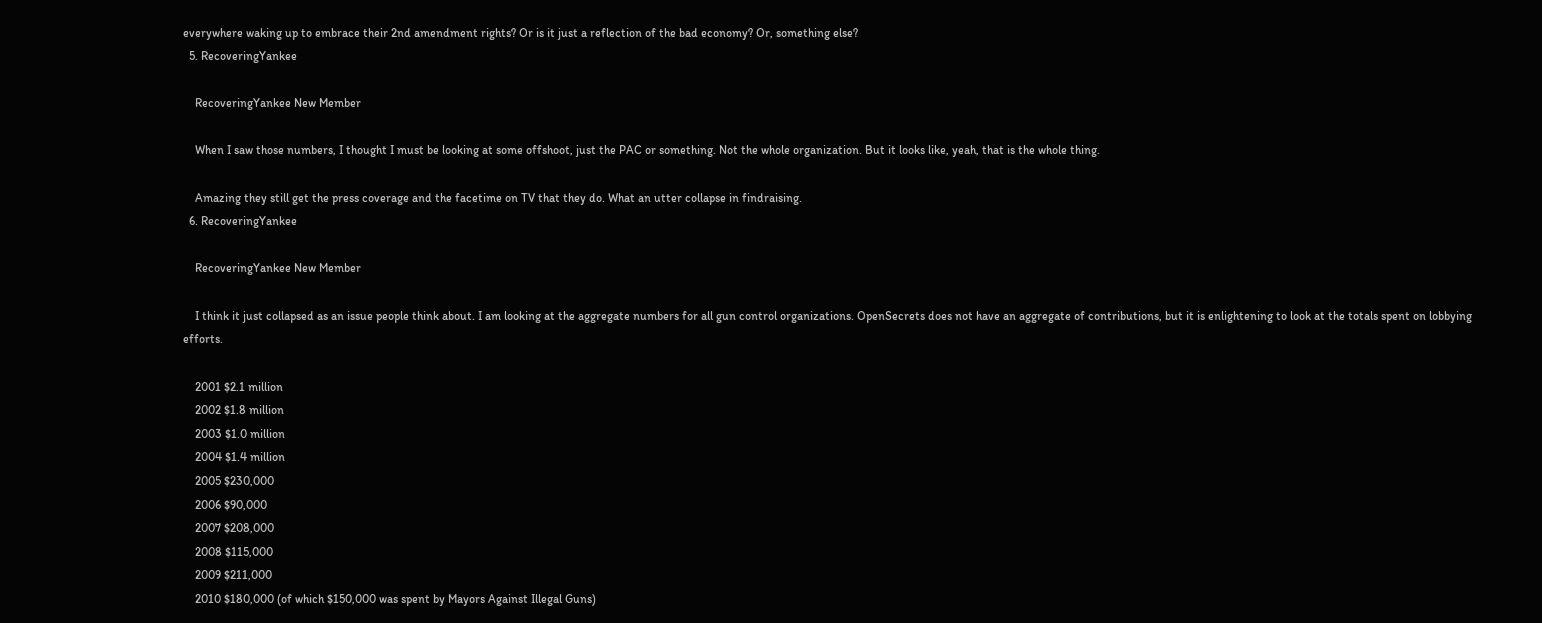everywhere waking up to embrace their 2nd amendment rights? Or is it just a reflection of the bad economy? Or, something else?
  5. RecoveringYankee

    RecoveringYankee New Member

    When I saw those numbers, I thought I must be looking at some offshoot, just the PAC or something. Not the whole organization. But it looks like, yeah, that is the whole thing.

    Amazing they still get the press coverage and the facetime on TV that they do. What an utter collapse in findraising.
  6. RecoveringYankee

    RecoveringYankee New Member

    I think it just collapsed as an issue people think about. I am looking at the aggregate numbers for all gun control organizations. OpenSecrets does not have an aggregate of contributions, but it is enlightening to look at the totals spent on lobbying efforts.

    2001 $2.1 million
    2002 $1.8 million
    2003 $1.0 million
    2004 $1.4 million
    2005 $230,000
    2006 $90,000
    2007 $208,000
    2008 $115,000
    2009 $211,000
    2010 $180,000 (of which $150,000 was spent by Mayors Against Illegal Guns)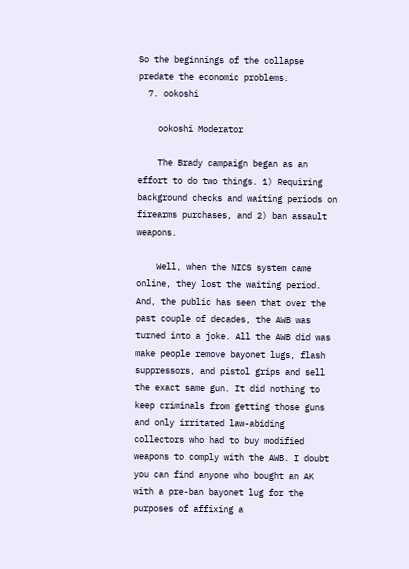So the beginnings of the collapse predate the economic problems.
  7. ookoshi

    ookoshi Moderator

    The Brady campaign began as an effort to do two things. 1) Requiring background checks and waiting periods on firearms purchases, and 2) ban assault weapons.

    Well, when the NICS system came online, they lost the waiting period. And, the public has seen that over the past couple of decades, the AWB was turned into a joke. All the AWB did was make people remove bayonet lugs, flash suppressors, and pistol grips and sell the exact same gun. It did nothing to keep criminals from getting those guns and only irritated law-abiding collectors who had to buy modified weapons to comply with the AWB. I doubt you can find anyone who bought an AK with a pre-ban bayonet lug for the purposes of affixing a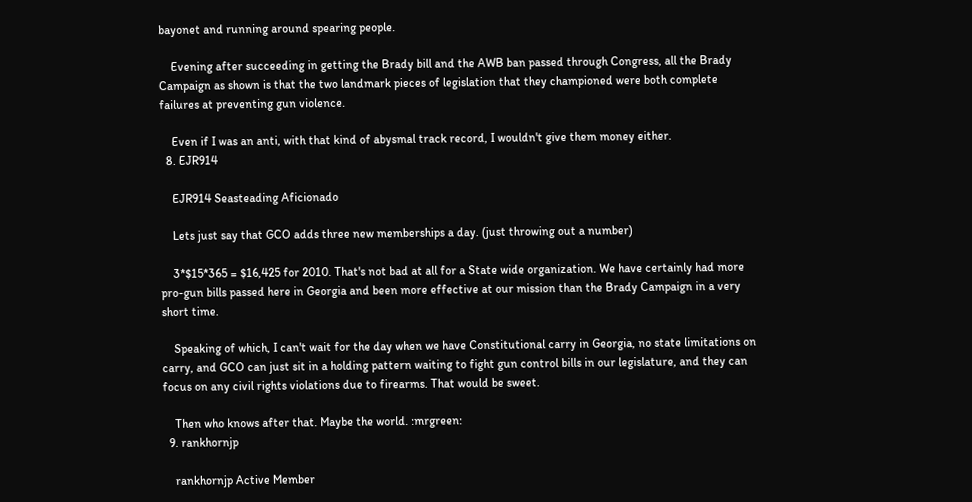bayonet and running around spearing people.

    Evening after succeeding in getting the Brady bill and the AWB ban passed through Congress, all the Brady Campaign as shown is that the two landmark pieces of legislation that they championed were both complete failures at preventing gun violence.

    Even if I was an anti, with that kind of abysmal track record, I wouldn't give them money either.
  8. EJR914

    EJR914 Seasteading Aficionado

    Lets just say that GCO adds three new memberships a day. (just throwing out a number)

    3*$15*365 = $16,425 for 2010. That's not bad at all for a State wide organization. We have certainly had more pro-gun bills passed here in Georgia and been more effective at our mission than the Brady Campaign in a very short time.

    Speaking of which, I can't wait for the day when we have Constitutional carry in Georgia, no state limitations on carry, and GCO can just sit in a holding pattern waiting to fight gun control bills in our legislature, and they can focus on any civil rights violations due to firearms. That would be sweet.

    Then who knows after that. Maybe the world. :mrgreen:
  9. rankhornjp

    rankhornjp Active Member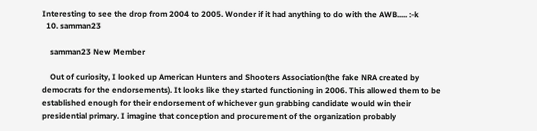Interesting to see the drop from 2004 to 2005. Wonder if it had anything to do with the AWB..... :-k
  10. samman23

    samman23 New Member

    Out of curiosity, I looked up American Hunters and Shooters Association(the fake NRA created by democrats for the endorsements). It looks like they started functioning in 2006. This allowed them to be established enough for their endorsement of whichever gun grabbing candidate would win their presidential primary. I imagine that conception and procurement of the organization probably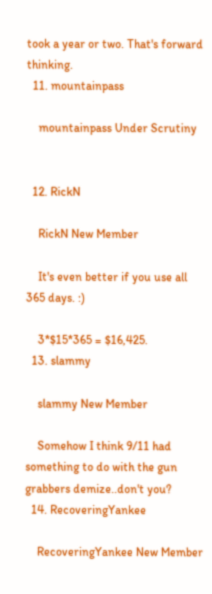took a year or two. That's forward thinking.
  11. mountainpass

    mountainpass Under Scrutiny


  12. RickN

    RickN New Member

    It's even better if you use all 365 days. :)

    3*$15*365 = $16,425.
  13. slammy

    slammy New Member

    Somehow I think 9/11 had something to do with the gun grabbers demize..don't you?
  14. RecoveringYankee

    RecoveringYankee New Member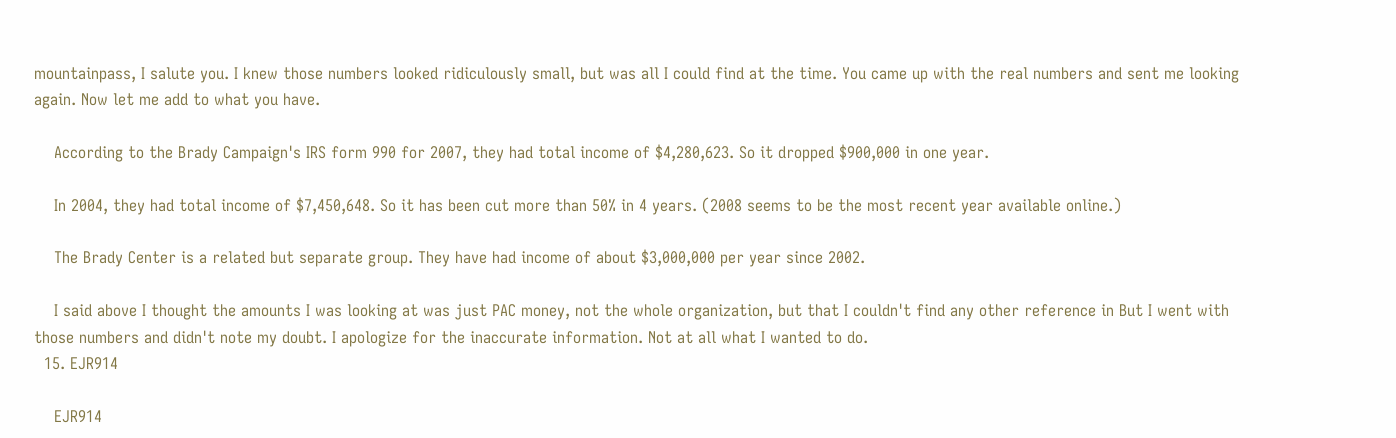mountainpass, I salute you. I knew those numbers looked ridiculously small, but was all I could find at the time. You came up with the real numbers and sent me looking again. Now let me add to what you have.

    According to the Brady Campaign's IRS form 990 for 2007, they had total income of $4,280,623. So it dropped $900,000 in one year.

    In 2004, they had total income of $7,450,648. So it has been cut more than 50% in 4 years. (2008 seems to be the most recent year available online.)

    The Brady Center is a related but separate group. They have had income of about $3,000,000 per year since 2002.

    I said above I thought the amounts I was looking at was just PAC money, not the whole organization, but that I couldn't find any other reference in But I went with those numbers and didn't note my doubt. I apologize for the inaccurate information. Not at all what I wanted to do.
  15. EJR914

    EJR914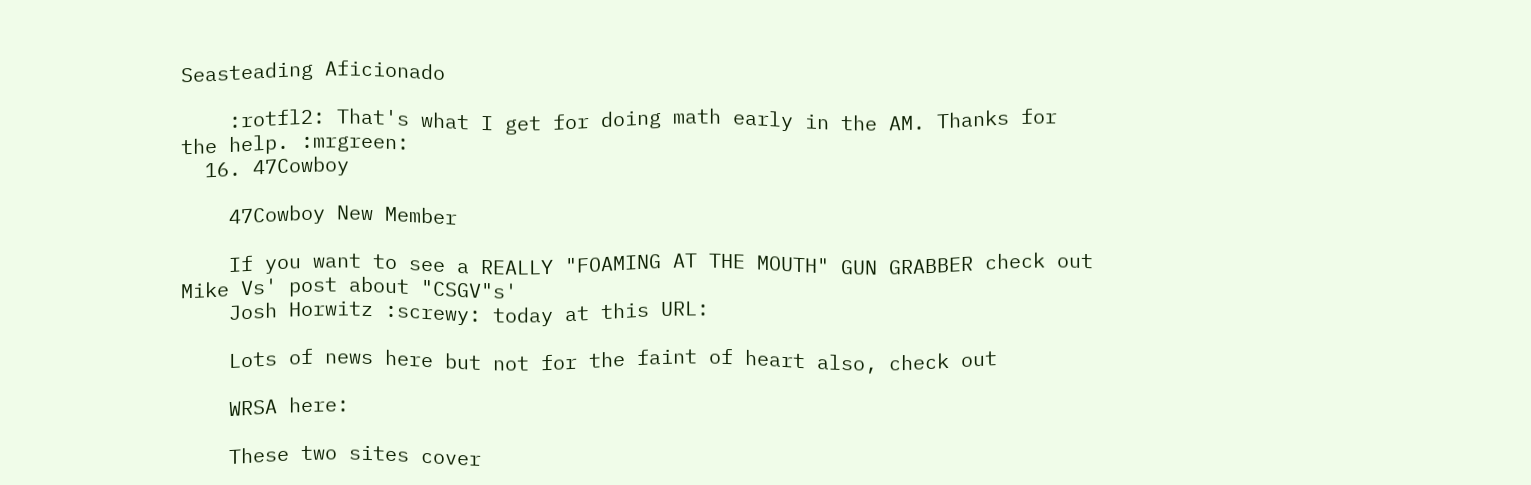Seasteading Aficionado

    :rotfl2: That's what I get for doing math early in the AM. Thanks for the help. :mrgreen:
  16. 47Cowboy

    47Cowboy New Member

    If you want to see a REALLY "FOAMING AT THE MOUTH" GUN GRABBER check out Mike Vs' post about "CSGV"s'
    Josh Horwitz :screwy: today at this URL:

    Lots of news here but not for the faint of heart also, check out

    WRSA here:

    These two sites cover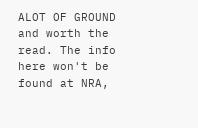ALOT OF GROUND and worth the read. The info here won't be found at NRA,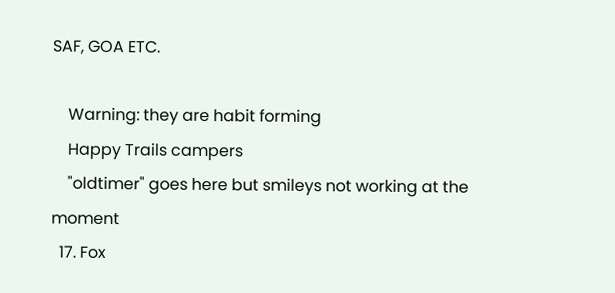SAF, GOA ETC.

    Warning: they are habit forming
    Happy Trails campers
    "oldtimer" goes here but smileys not working at the moment
  17. Fox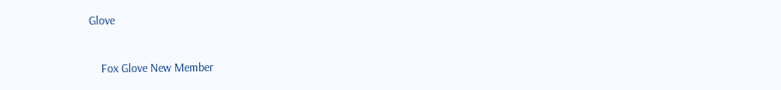Glove

    Fox Glove New Member